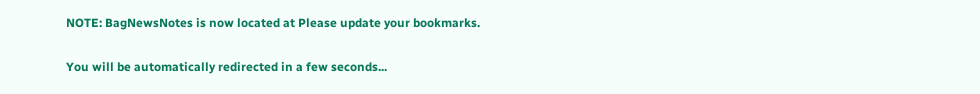NOTE: BagNewsNotes is now located at Please update your bookmarks.

You will be automatically redirected in a few seconds...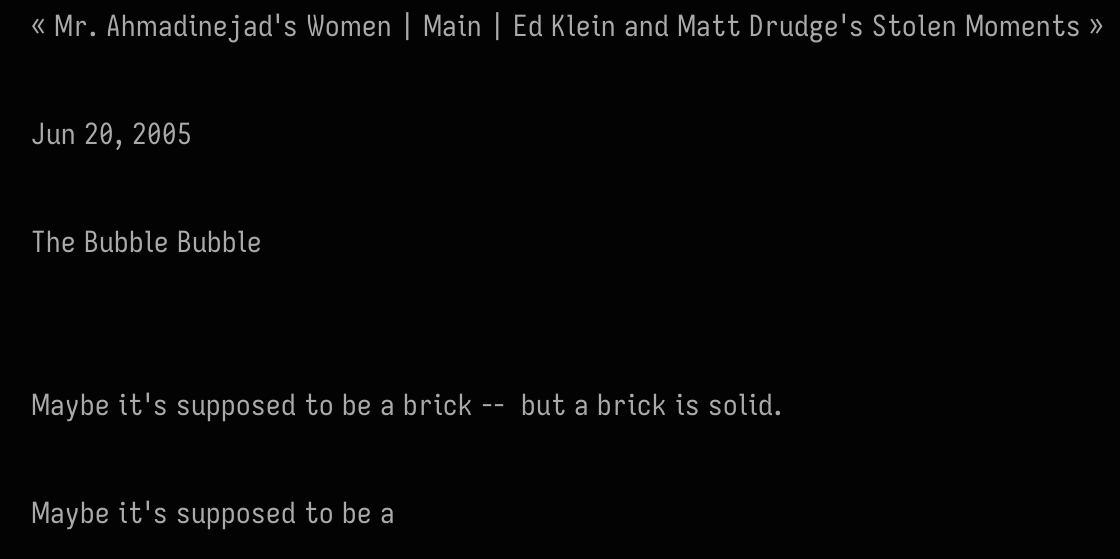« Mr. Ahmadinejad's Women | Main | Ed Klein and Matt Drudge's Stolen Moments »

Jun 20, 2005

The Bubble Bubble


Maybe it's supposed to be a brick --  but a brick is solid.

Maybe it's supposed to be a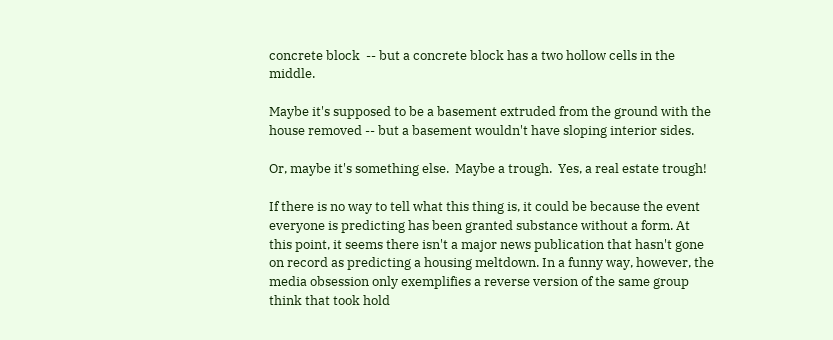concrete block  -- but a concrete block has a two hollow cells in the middle.

Maybe it's supposed to be a basement extruded from the ground with the house removed -- but a basement wouldn't have sloping interior sides.

Or, maybe it's something else.  Maybe a trough.  Yes, a real estate trough!

If there is no way to tell what this thing is, it could be because the event everyone is predicting has been granted substance without a form. At this point, it seems there isn't a major news publication that hasn't gone on record as predicting a housing meltdown. In a funny way, however, the media obsession only exemplifies a reverse version of the same group think that took hold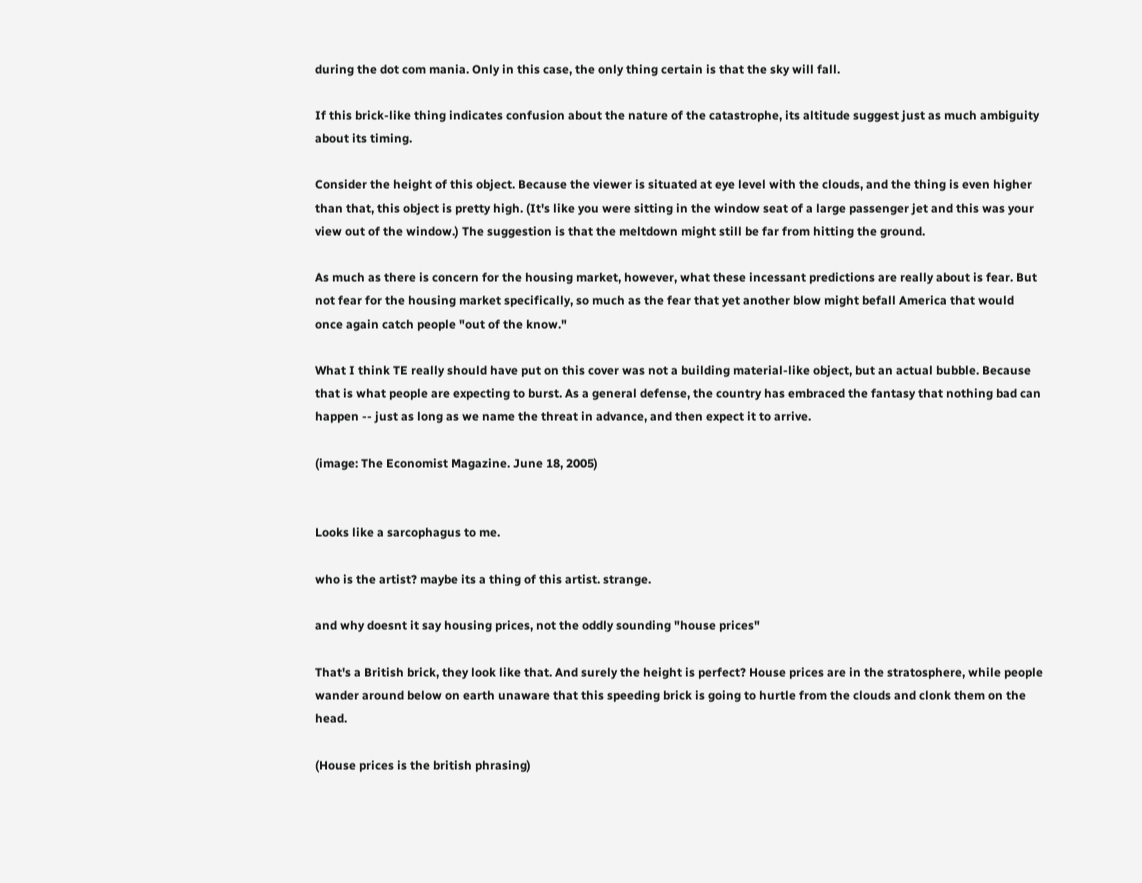during the dot com mania. Only in this case, the only thing certain is that the sky will fall.

If this brick-like thing indicates confusion about the nature of the catastrophe, its altitude suggest just as much ambiguity about its timing.

Consider the height of this object. Because the viewer is situated at eye level with the clouds, and the thing is even higher than that, this object is pretty high. (It's like you were sitting in the window seat of a large passenger jet and this was your view out of the window.) The suggestion is that the meltdown might still be far from hitting the ground.

As much as there is concern for the housing market, however, what these incessant predictions are really about is fear. But not fear for the housing market specifically, so much as the fear that yet another blow might befall America that would once again catch people "out of the know."

What I think TE really should have put on this cover was not a building material-like object, but an actual bubble. Because that is what people are expecting to burst. As a general defense, the country has embraced the fantasy that nothing bad can happen -- just as long as we name the threat in advance, and then expect it to arrive.

(image: The Economist Magazine. June 18, 2005)


Looks like a sarcophagus to me.

who is the artist? maybe its a thing of this artist. strange.

and why doesnt it say housing prices, not the oddly sounding "house prices"

That's a British brick, they look like that. And surely the height is perfect? House prices are in the stratosphere, while people wander around below on earth unaware that this speeding brick is going to hurtle from the clouds and clonk them on the head.

(House prices is the british phrasing)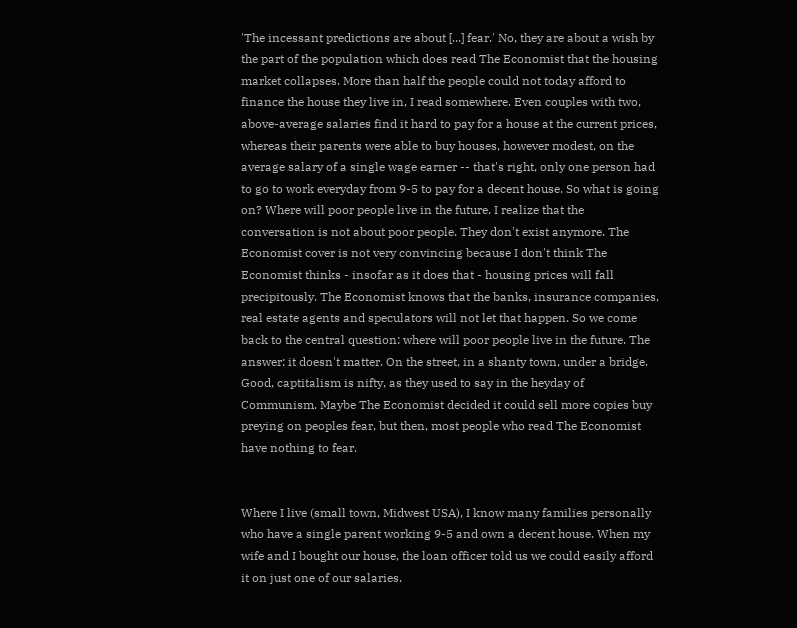'The incessant predictions are about [...] fear.' No, they are about a wish by the part of the population which does read The Economist that the housing market collapses. More than half the people could not today afford to finance the house they live in, I read somewhere. Even couples with two, above-average salaries find it hard to pay for a house at the current prices, whereas their parents were able to buy houses, however modest, on the average salary of a single wage earner -- that's right, only one person had to go to work everyday from 9-5 to pay for a decent house. So what is going on? Where will poor people live in the future. I realize that the conversation is not about poor people. They don't exist anymore. The Economist cover is not very convincing because I don't think The Economist thinks - insofar as it does that - housing prices will fall precipitously. The Economist knows that the banks, insurance companies, real estate agents and speculators will not let that happen. So we come back to the central question: where will poor people live in the future. The answer: it doesn't matter. On the street, in a shanty town, under a bridge. Good, captitalism is nifty, as they used to say in the heyday of Communism. Maybe The Economist decided it could sell more copies buy preying on peoples fear, but then, most people who read The Economist have nothing to fear.


Where I live (small town, Midwest USA), I know many families personally who have a single parent working 9-5 and own a decent house. When my wife and I bought our house, the loan officer told us we could easily afford it on just one of our salaries.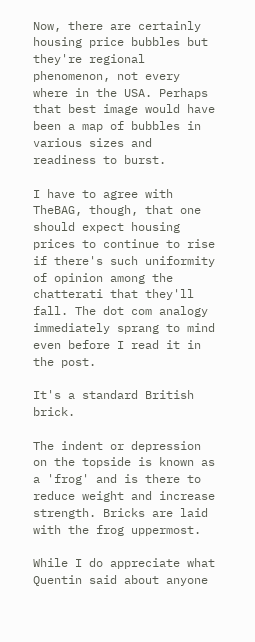Now, there are certainly housing price bubbles but they're regional phenomenon, not every where in the USA. Perhaps that best image would have been a map of bubbles in various sizes and readiness to burst.

I have to agree with TheBAG, though, that one should expect housing prices to continue to rise if there's such uniformity of opinion among the chatterati that they'll fall. The dot com analogy immediately sprang to mind even before I read it in the post.

It's a standard British brick.

The indent or depression on the topside is known as a 'frog' and is there to reduce weight and increase strength. Bricks are laid with the frog uppermost.

While I do appreciate what Quentin said about anyone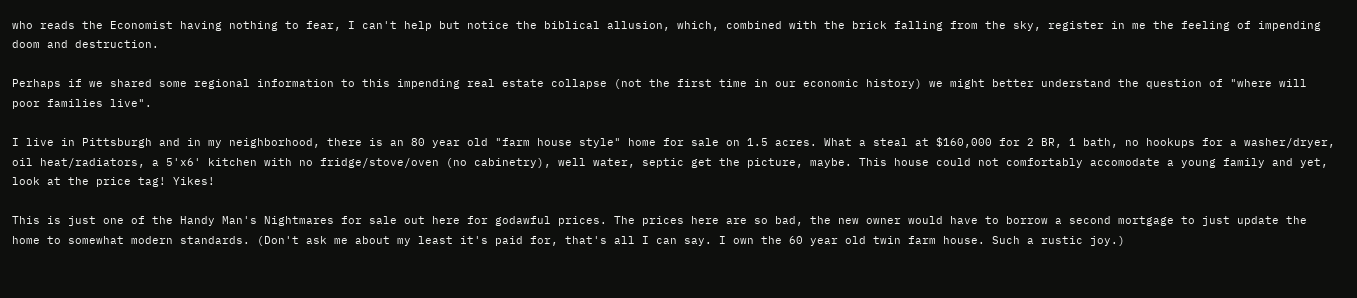who reads the Economist having nothing to fear, I can't help but notice the biblical allusion, which, combined with the brick falling from the sky, register in me the feeling of impending doom and destruction.

Perhaps if we shared some regional information to this impending real estate collapse (not the first time in our economic history) we might better understand the question of "where will poor families live".

I live in Pittsburgh and in my neighborhood, there is an 80 year old "farm house style" home for sale on 1.5 acres. What a steal at $160,000 for 2 BR, 1 bath, no hookups for a washer/dryer, oil heat/radiators, a 5'x6' kitchen with no fridge/stove/oven (no cabinetry), well water, septic get the picture, maybe. This house could not comfortably accomodate a young family and yet, look at the price tag! Yikes!

This is just one of the Handy Man's Nightmares for sale out here for godawful prices. The prices here are so bad, the new owner would have to borrow a second mortgage to just update the home to somewhat modern standards. (Don't ask me about my least it's paid for, that's all I can say. I own the 60 year old twin farm house. Such a rustic joy.)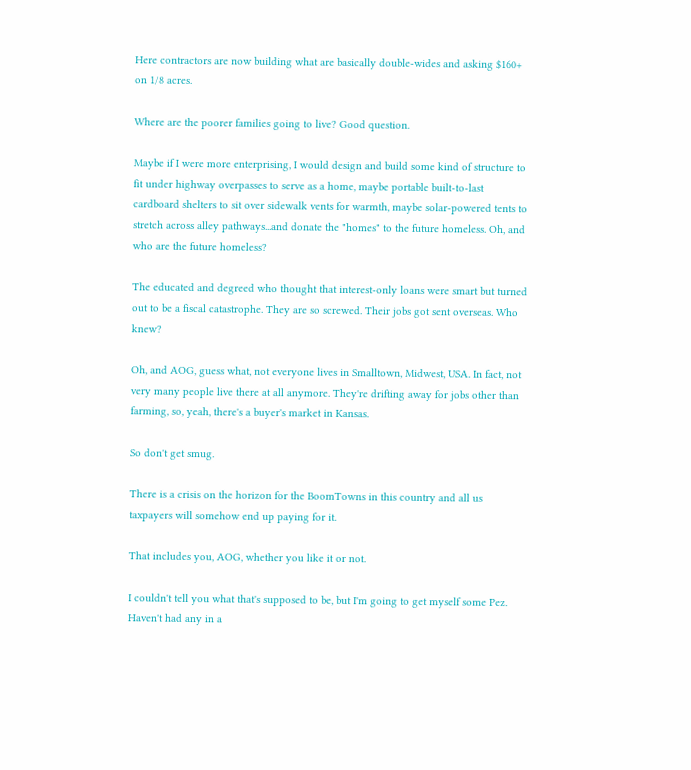Here contractors are now building what are basically double-wides and asking $160+ on 1/8 acres.

Where are the poorer families going to live? Good question.

Maybe if I were more enterprising, I would design and build some kind of structure to fit under highway overpasses to serve as a home, maybe portable built-to-last cardboard shelters to sit over sidewalk vents for warmth, maybe solar-powered tents to stretch across alley pathways...and donate the "homes" to the future homeless. Oh, and who are the future homeless?

The educated and degreed who thought that interest-only loans were smart but turned out to be a fiscal catastrophe. They are so screwed. Their jobs got sent overseas. Who knew?

Oh, and AOG, guess what, not everyone lives in Smalltown, Midwest, USA. In fact, not very many people live there at all anymore. They're drifting away for jobs other than farming, so, yeah, there's a buyer's market in Kansas.

So don't get smug.

There is a crisis on the horizon for the BoomTowns in this country and all us taxpayers will somehow end up paying for it.

That includes you, AOG, whether you like it or not.

I couldn't tell you what that's supposed to be, but I'm going to get myself some Pez. Haven't had any in a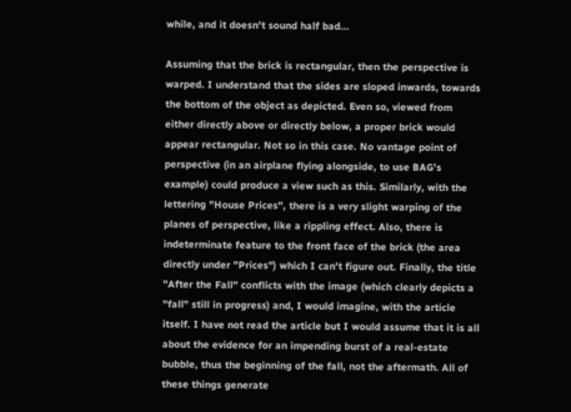while, and it doesn't sound half bad...

Assuming that the brick is rectangular, then the perspective is warped. I understand that the sides are sloped inwards, towards the bottom of the object as depicted. Even so, viewed from either directly above or directly below, a proper brick would appear rectangular. Not so in this case. No vantage point of perspective (in an airplane flying alongside, to use BAG's example) could produce a view such as this. Similarly, with the lettering "House Prices", there is a very slight warping of the planes of perspective, like a rippling effect. Also, there is indeterminate feature to the front face of the brick (the area directly under "Prices") which I can't figure out. Finally, the title "After the Fall" conflicts with the image (which clearly depicts a "fall" still in progress) and, I would imagine, with the article itself. I have not read the article but I would assume that it is all about the evidence for an impending burst of a real-estate bubble, thus the beginning of the fall, not the aftermath. All of these things generate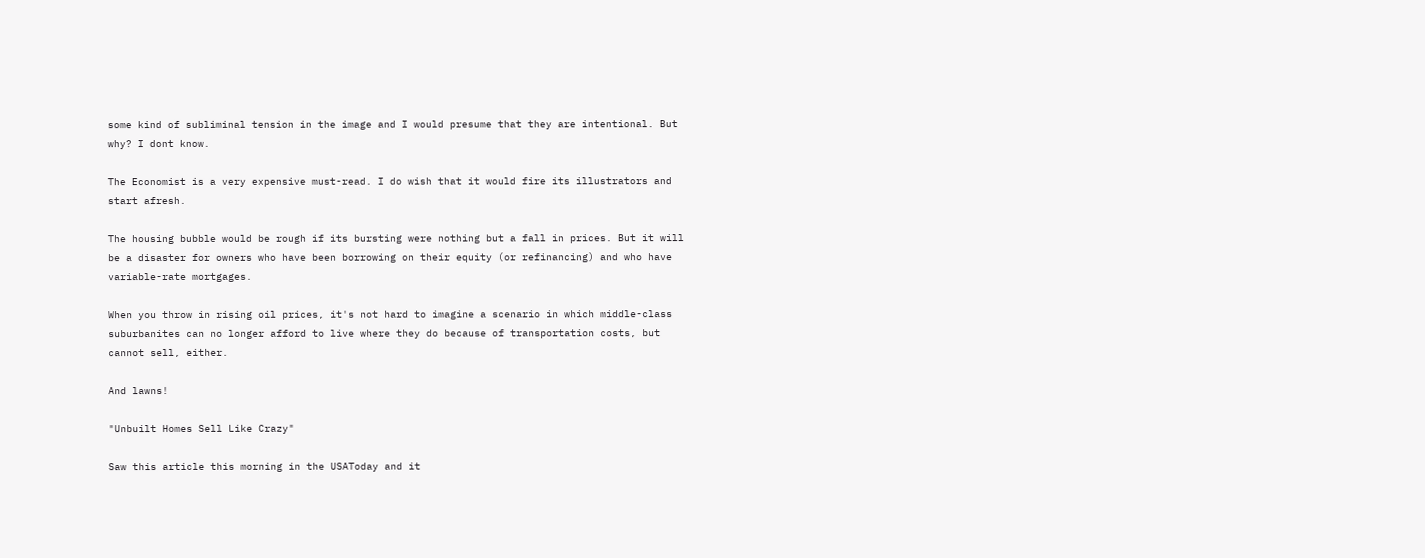some kind of subliminal tension in the image and I would presume that they are intentional. But why? I dont know.

The Economist is a very expensive must-read. I do wish that it would fire its illustrators and start afresh.

The housing bubble would be rough if its bursting were nothing but a fall in prices. But it will be a disaster for owners who have been borrowing on their equity (or refinancing) and who have variable-rate mortgages.

When you throw in rising oil prices, it's not hard to imagine a scenario in which middle-class suburbanites can no longer afford to live where they do because of transportation costs, but cannot sell, either.

And lawns!

"Unbuilt Homes Sell Like Crazy"

Saw this article this morning in the USAToday and it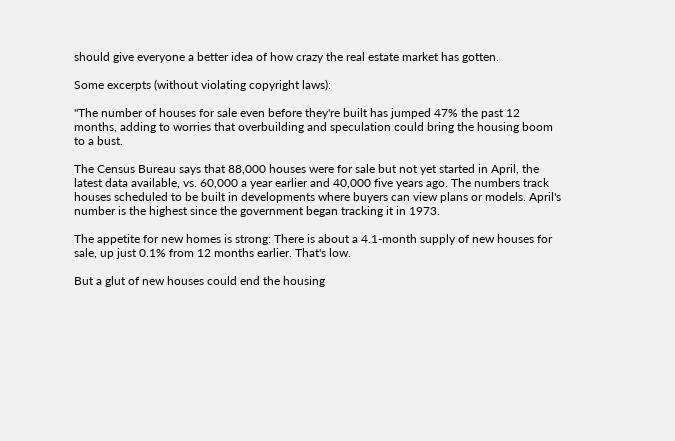should give everyone a better idea of how crazy the real estate market has gotten.

Some excerpts (without violating copyright laws):

"The number of houses for sale even before they're built has jumped 47% the past 12 months, adding to worries that overbuilding and speculation could bring the housing boom to a bust.

The Census Bureau says that 88,000 houses were for sale but not yet started in April, the latest data available, vs. 60,000 a year earlier and 40,000 five years ago. The numbers track houses scheduled to be built in developments where buyers can view plans or models. April's number is the highest since the government began tracking it in 1973.

The appetite for new homes is strong: There is about a 4.1-month supply of new houses for sale, up just 0.1% from 12 months earlier. That's low.

But a glut of new houses could end the housing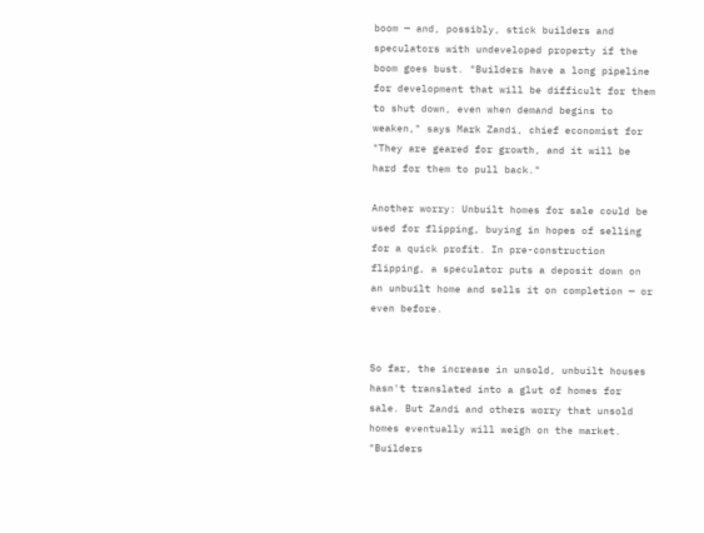boom — and, possibly, stick builders and speculators with undeveloped property if the boom goes bust. "Builders have a long pipeline for development that will be difficult for them to shut down, even when demand begins to weaken," says Mark Zandi, chief economist for "They are geared for growth, and it will be hard for them to pull back."

Another worry: Unbuilt homes for sale could be used for flipping, buying in hopes of selling for a quick profit. In pre-construction flipping, a speculator puts a deposit down on an unbuilt home and sells it on completion — or even before.


So far, the increase in unsold, unbuilt houses hasn't translated into a glut of homes for sale. But Zandi and others worry that unsold homes eventually will weigh on the market. "Builders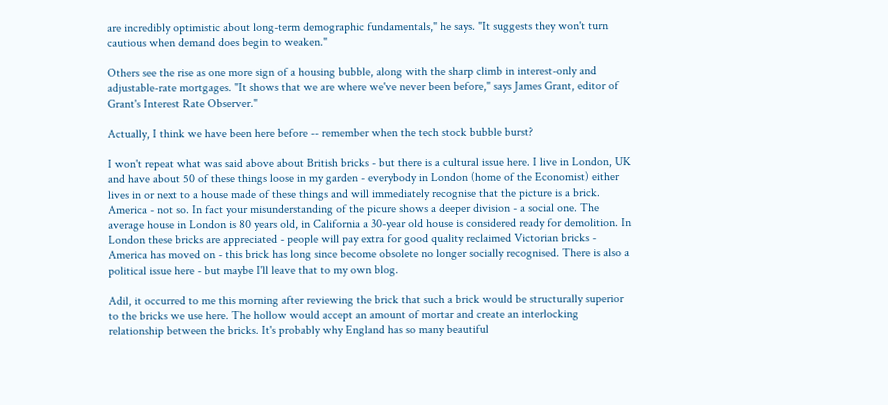are incredibly optimistic about long-term demographic fundamentals," he says. "It suggests they won't turn cautious when demand does begin to weaken."

Others see the rise as one more sign of a housing bubble, along with the sharp climb in interest-only and adjustable-rate mortgages. "It shows that we are where we've never been before," says James Grant, editor of Grant's Interest Rate Observer."

Actually, I think we have been here before -- remember when the tech stock bubble burst?

I won't repeat what was said above about British bricks - but there is a cultural issue here. I live in London, UK and have about 50 of these things loose in my garden - everybody in London (home of the Economist) either lives in or next to a house made of these things and will immediately recognise that the picture is a brick. America - not so. In fact your misunderstanding of the picure shows a deeper division - a social one. The average house in London is 80 years old, in California a 30-year old house is considered ready for demolition. In London these bricks are appreciated - people will pay extra for good quality reclaimed Victorian bricks - America has moved on - this brick has long since become obsolete no longer socially recognised. There is also a political issue here - but maybe I'll leave that to my own blog.

Adil, it occurred to me this morning after reviewing the brick that such a brick would be structurally superior to the bricks we use here. The hollow would accept an amount of mortar and create an interlocking relationship between the bricks. It's probably why England has so many beautiful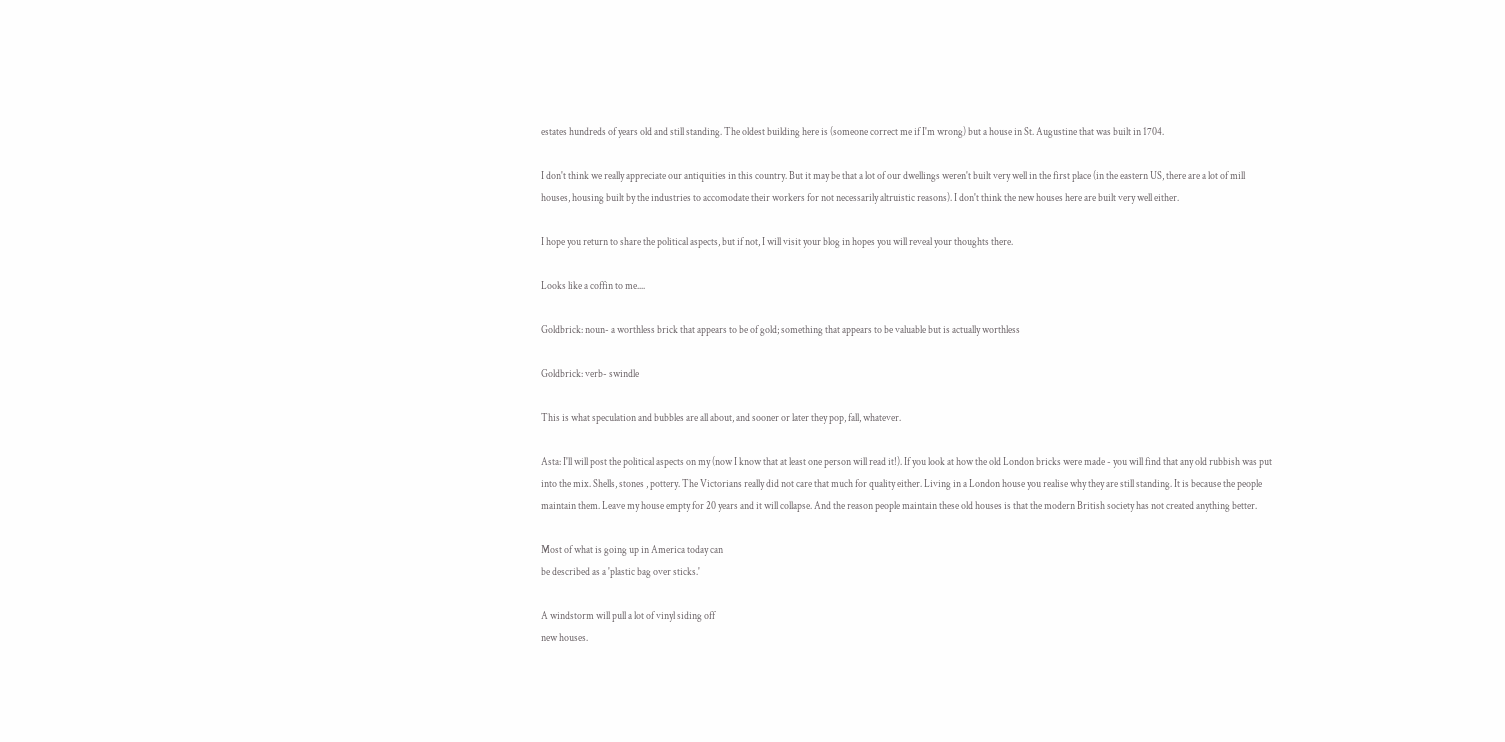estates hundreds of years old and still standing. The oldest building here is (someone correct me if I'm wrong) but a house in St. Augustine that was built in 1704.

I don't think we really appreciate our antiquities in this country. But it may be that a lot of our dwellings weren't built very well in the first place (in the eastern US, there are a lot of mill houses, housing built by the industries to accomodate their workers for not necessarily altruistic reasons). I don't think the new houses here are built very well either.

I hope you return to share the political aspects, but if not, I will visit your blog in hopes you will reveal your thoughts there.

Looks like a coffin to me....

Goldbrick: noun- a worthless brick that appears to be of gold; something that appears to be valuable but is actually worthless

Goldbrick: verb- swindle

This is what speculation and bubbles are all about, and sooner or later they pop, fall, whatever.

Asta: I'll will post the political aspects on my (now I know that at least one person will read it!). If you look at how the old London bricks were made - you will find that any old rubbish was put into the mix. Shells, stones , pottery. The Victorians really did not care that much for quality either. Living in a London house you realise why they are still standing. It is because the people maintain them. Leave my house empty for 20 years and it will collapse. And the reason people maintain these old houses is that the modern British society has not created anything better.

Most of what is going up in America today can
be described as a 'plastic bag over sticks.'

A windstorm will pull a lot of vinyl siding off
new houses.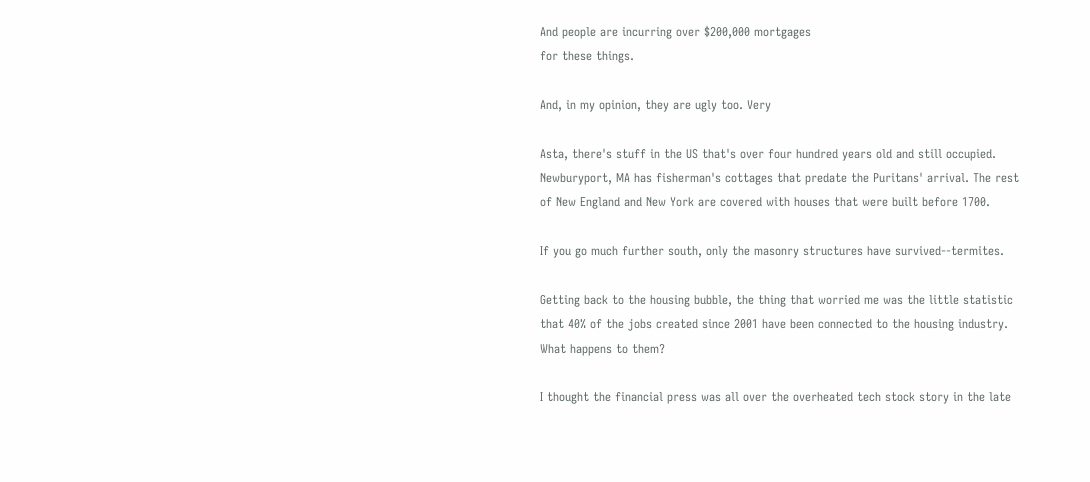And people are incurring over $200,000 mortgages
for these things.

And, in my opinion, they are ugly too. Very

Asta, there's stuff in the US that's over four hundred years old and still occupied. Newburyport, MA has fisherman's cottages that predate the Puritans' arrival. The rest of New England and New York are covered with houses that were built before 1700.

If you go much further south, only the masonry structures have survived--termites.

Getting back to the housing bubble, the thing that worried me was the little statistic that 40% of the jobs created since 2001 have been connected to the housing industry. What happens to them?

I thought the financial press was all over the overheated tech stock story in the late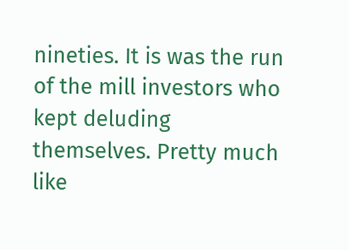nineties. It is was the run of the mill investors who kept deluding themselves. Pretty much like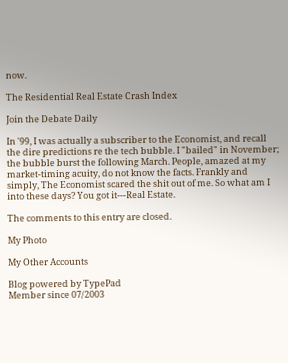now.

The Residential Real Estate Crash Index

Join the Debate Daily

In '99, I was actually a subscriber to the Economist, and recall the dire predictions re the tech bubble. I "bailed" in November; the bubble burst the following March. People, amazed at my market-timing acuity, do not know the facts. Frankly and simply, The Economist scared the shit out of me. So what am I into these days? You got it---Real Estate.

The comments to this entry are closed.

My Photo

My Other Accounts

Blog powered by TypePad
Member since 07/2003